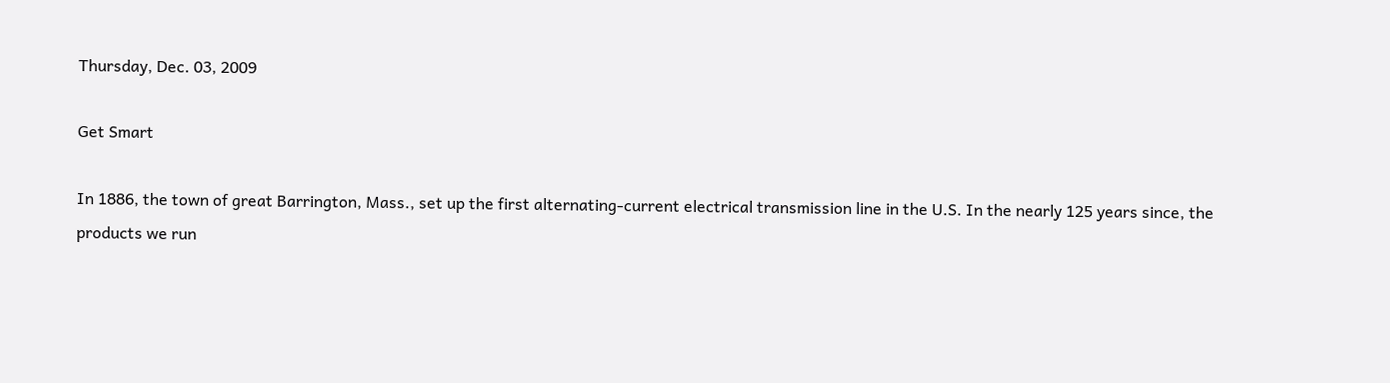Thursday, Dec. 03, 2009

Get Smart

In 1886, the town of great Barrington, Mass., set up the first alternating-current electrical transmission line in the U.S. In the nearly 125 years since, the products we run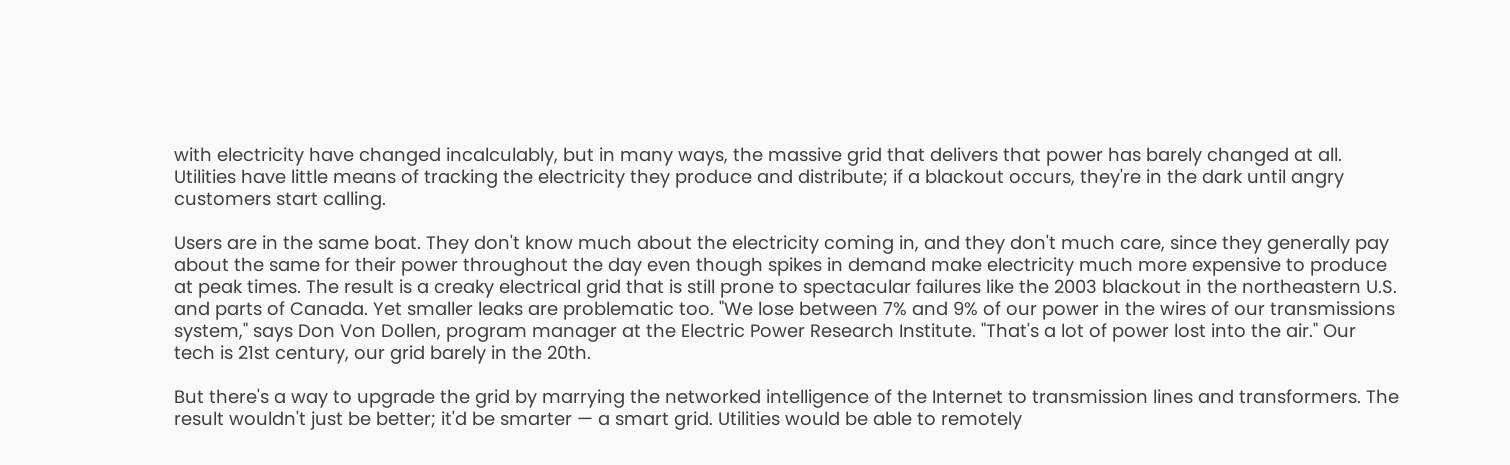with electricity have changed incalculably, but in many ways, the massive grid that delivers that power has barely changed at all. Utilities have little means of tracking the electricity they produce and distribute; if a blackout occurs, they're in the dark until angry customers start calling.

Users are in the same boat. They don't know much about the electricity coming in, and they don't much care, since they generally pay about the same for their power throughout the day even though spikes in demand make electricity much more expensive to produce at peak times. The result is a creaky electrical grid that is still prone to spectacular failures like the 2003 blackout in the northeastern U.S. and parts of Canada. Yet smaller leaks are problematic too. "We lose between 7% and 9% of our power in the wires of our transmissions system," says Don Von Dollen, program manager at the Electric Power Research Institute. "That's a lot of power lost into the air." Our tech is 21st century, our grid barely in the 20th.

But there's a way to upgrade the grid by marrying the networked intelligence of the Internet to transmission lines and transformers. The result wouldn't just be better; it'd be smarter — a smart grid. Utilities would be able to remotely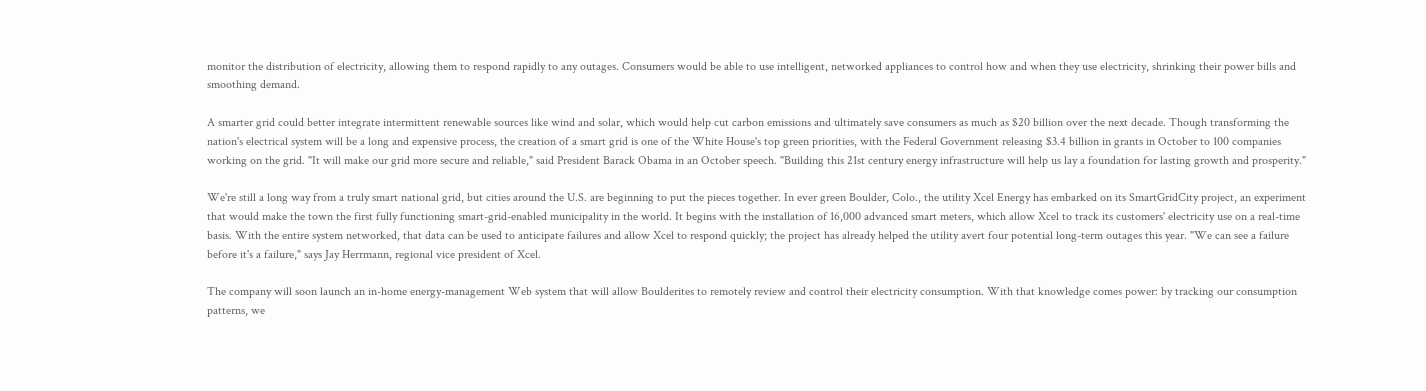monitor the distribution of electricity, allowing them to respond rapidly to any outages. Consumers would be able to use intelligent, networked appliances to control how and when they use electricity, shrinking their power bills and smoothing demand.

A smarter grid could better integrate intermittent renewable sources like wind and solar, which would help cut carbon emissions and ultimately save consumers as much as $20 billion over the next decade. Though transforming the nation's electrical system will be a long and expensive process, the creation of a smart grid is one of the White House's top green priorities, with the Federal Government releasing $3.4 billion in grants in October to 100 companies working on the grid. "It will make our grid more secure and reliable," said President Barack Obama in an October speech. "Building this 21st century energy infrastructure will help us lay a foundation for lasting growth and prosperity."

We're still a long way from a truly smart national grid, but cities around the U.S. are beginning to put the pieces together. In ever green Boulder, Colo., the utility Xcel Energy has embarked on its SmartGridCity project, an experiment that would make the town the first fully functioning smart-grid-enabled municipality in the world. It begins with the installation of 16,000 advanced smart meters, which allow Xcel to track its customers' electricity use on a real-time basis. With the entire system networked, that data can be used to anticipate failures and allow Xcel to respond quickly; the project has already helped the utility avert four potential long-term outages this year. "We can see a failure before it's a failure," says Jay Herrmann, regional vice president of Xcel.

The company will soon launch an in-home energy-management Web system that will allow Boulderites to remotely review and control their electricity consumption. With that knowledge comes power: by tracking our consumption patterns, we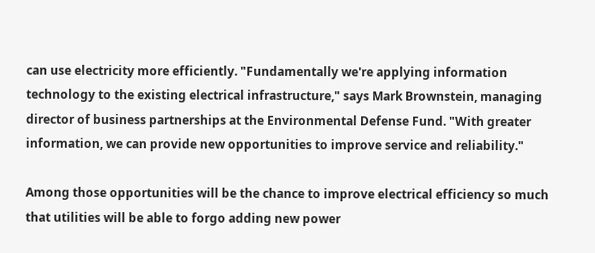can use electricity more efficiently. "Fundamentally we're applying information technology to the existing electrical infrastructure," says Mark Brownstein, managing director of business partnerships at the Environmental Defense Fund. "With greater information, we can provide new opportunities to improve service and reliability."

Among those opportunities will be the chance to improve electrical efficiency so much that utilities will be able to forgo adding new power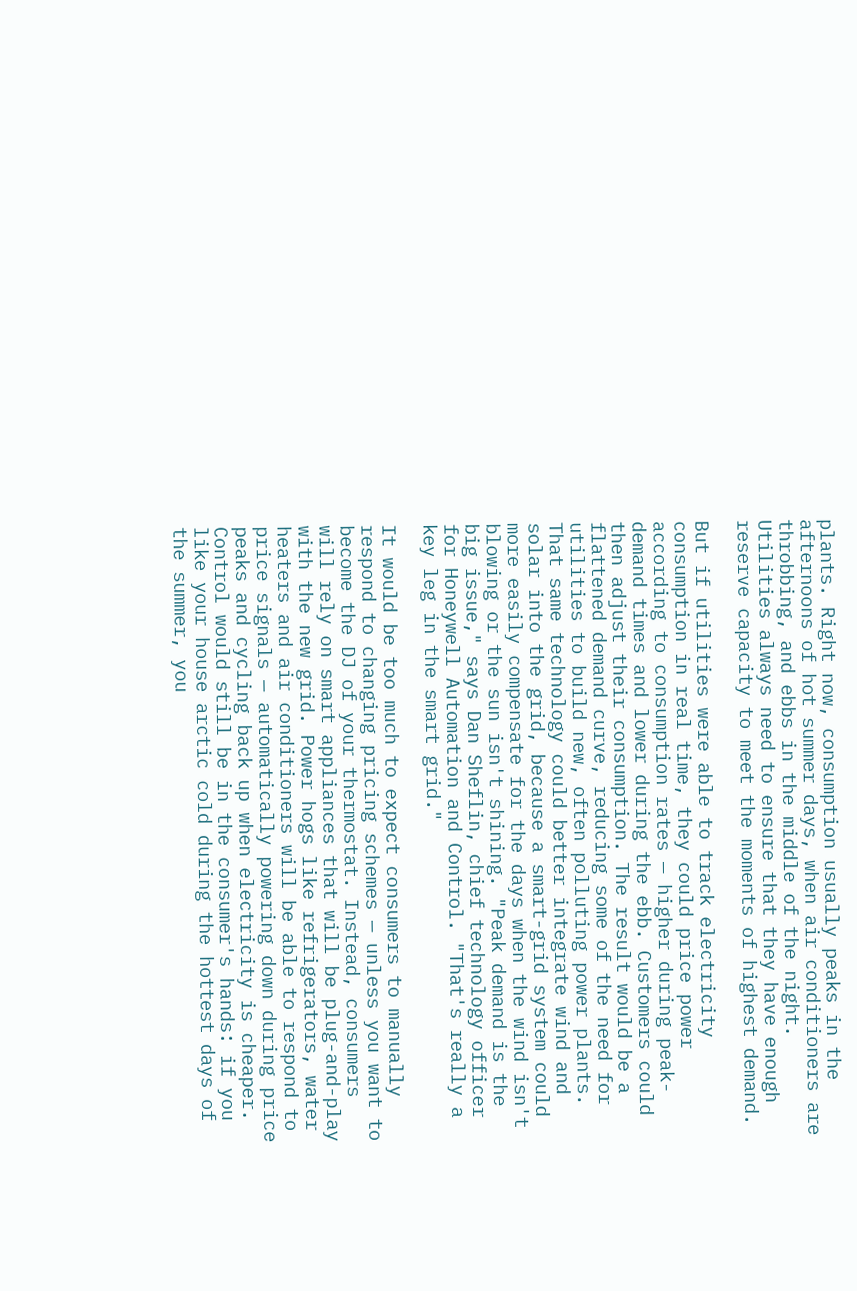plants. Right now, consumption usually peaks in the afternoons of hot summer days, when air conditioners are throbbing, and ebbs in the middle of the night. Utilities always need to ensure that they have enough reserve capacity to meet the moments of highest demand.

But if utilities were able to track electricity consumption in real time, they could price power according to consumption rates — higher during peak-demand times and lower during the ebb. Customers could then adjust their consumption. The result would be a flattened demand curve, reducing some of the need for utilities to build new, often polluting power plants. That same technology could better integrate wind and solar into the grid, because a smart-grid system could more easily compensate for the days when the wind isn't blowing or the sun isn't shining. "Peak demand is the big issue," says Dan Sheflin, chief technology officer for Honeywell Automation and Control. "That's really a key leg in the smart grid."

It would be too much to expect consumers to manually respond to changing pricing schemes — unless you want to become the DJ of your thermostat. Instead, consumers will rely on smart appliances that will be plug-and-play with the new grid. Power hogs like refrigerators, water heaters and air conditioners will be able to respond to price signals — automatically powering down during price peaks and cycling back up when electricity is cheaper. Control would still be in the consumer's hands: if you like your house arctic cold during the hottest days of the summer, you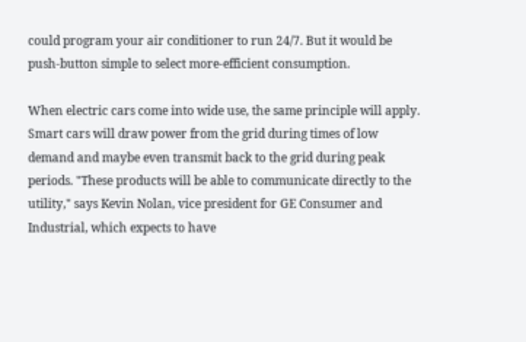could program your air conditioner to run 24/7. But it would be push-button simple to select more-efficient consumption.

When electric cars come into wide use, the same principle will apply. Smart cars will draw power from the grid during times of low demand and maybe even transmit back to the grid during peak periods. "These products will be able to communicate directly to the utility," says Kevin Nolan, vice president for GE Consumer and Industrial, which expects to have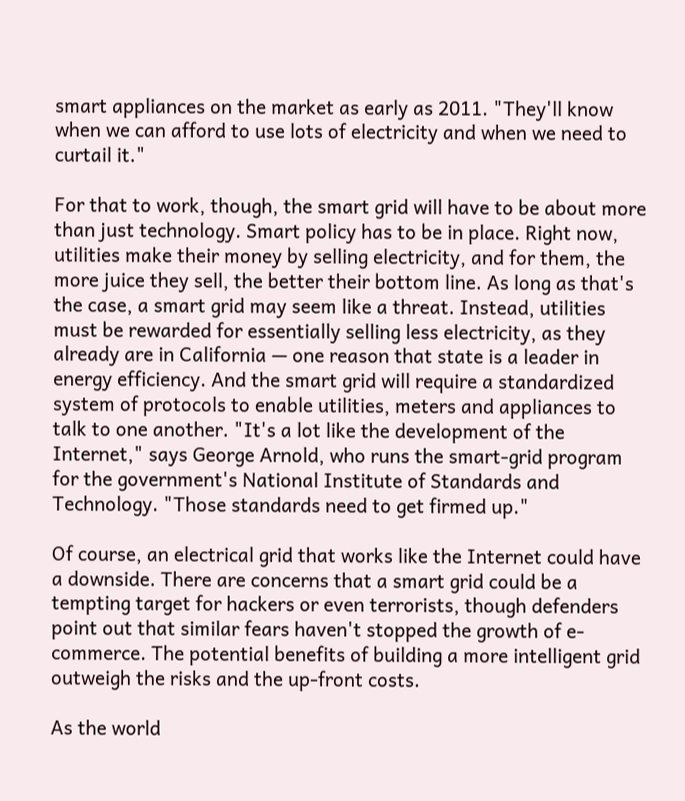smart appliances on the market as early as 2011. "They'll know when we can afford to use lots of electricity and when we need to curtail it."

For that to work, though, the smart grid will have to be about more than just technology. Smart policy has to be in place. Right now, utilities make their money by selling electricity, and for them, the more juice they sell, the better their bottom line. As long as that's the case, a smart grid may seem like a threat. Instead, utilities must be rewarded for essentially selling less electricity, as they already are in California — one reason that state is a leader in energy efficiency. And the smart grid will require a standardized system of protocols to enable utilities, meters and appliances to talk to one another. "It's a lot like the development of the Internet," says George Arnold, who runs the smart-grid program for the government's National Institute of Standards and Technology. "Those standards need to get firmed up."

Of course, an electrical grid that works like the Internet could have a downside. There are concerns that a smart grid could be a tempting target for hackers or even terrorists, though defenders point out that similar fears haven't stopped the growth of e-commerce. The potential benefits of building a more intelligent grid outweigh the risks and the up-front costs.

As the world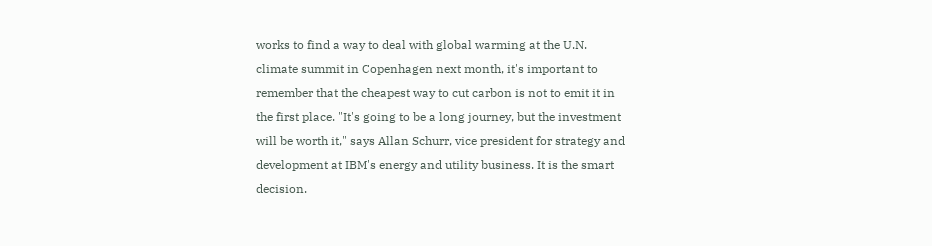works to find a way to deal with global warming at the U.N. climate summit in Copenhagen next month, it's important to remember that the cheapest way to cut carbon is not to emit it in the first place. "It's going to be a long journey, but the investment will be worth it," says Allan Schurr, vice president for strategy and development at IBM's energy and utility business. It is the smart decision.